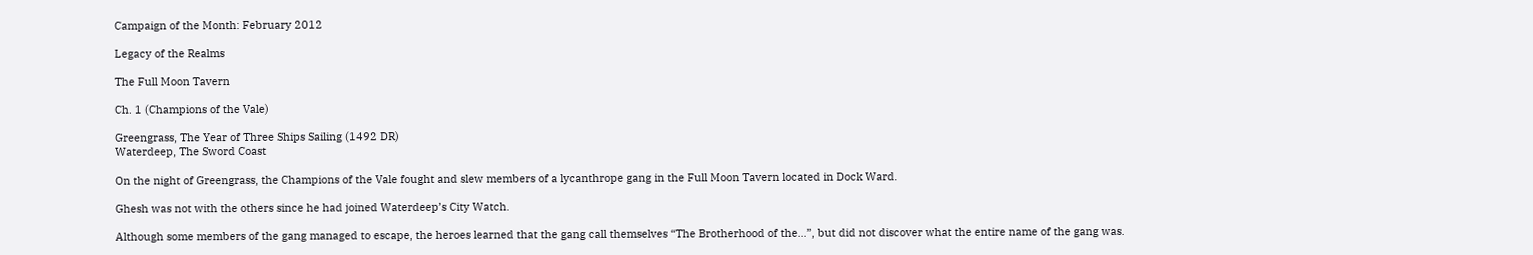Campaign of the Month: February 2012

Legacy of the Realms

The Full Moon Tavern

Ch. 1 (Champions of the Vale)

Greengrass, The Year of Three Ships Sailing (1492 DR)
Waterdeep, The Sword Coast

On the night of Greengrass, the Champions of the Vale fought and slew members of a lycanthrope gang in the Full Moon Tavern located in Dock Ward.

Ghesh was not with the others since he had joined Waterdeep’s City Watch.

Although some members of the gang managed to escape, the heroes learned that the gang call themselves “The Brotherhood of the…”, but did not discover what the entire name of the gang was.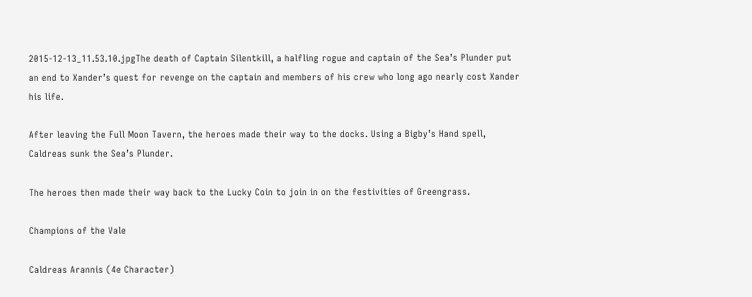2015-12-13_11.53.10.jpgThe death of Captain Silentkill, a halfling rogue and captain of the Sea’s Plunder put an end to Xander’s quest for revenge on the captain and members of his crew who long ago nearly cost Xander his life.

After leaving the Full Moon Tavern, the heroes made their way to the docks. Using a Bigby’s Hand spell, Caldreas sunk the Sea’s Plunder.

The heroes then made their way back to the Lucky Coin to join in on the festivities of Greengrass.

Champions of the Vale

Caldreas Arannis (4e Character)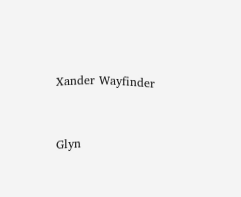Xander Wayfinder


Glyn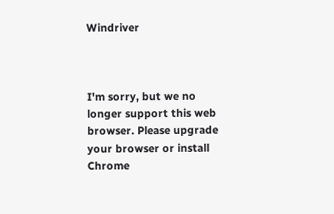Windriver



I'm sorry, but we no longer support this web browser. Please upgrade your browser or install Chrome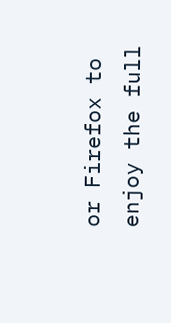or Firefox to enjoy the full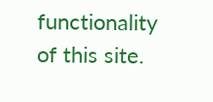functionality of this site.